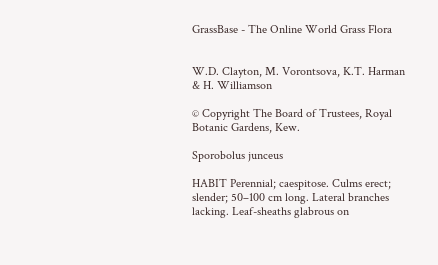GrassBase - The Online World Grass Flora


W.D. Clayton, M. Vorontsova, K.T. Harman & H. Williamson

© Copyright The Board of Trustees, Royal Botanic Gardens, Kew.

Sporobolus junceus

HABIT Perennial; caespitose. Culms erect; slender; 50–100 cm long. Lateral branches lacking. Leaf-sheaths glabrous on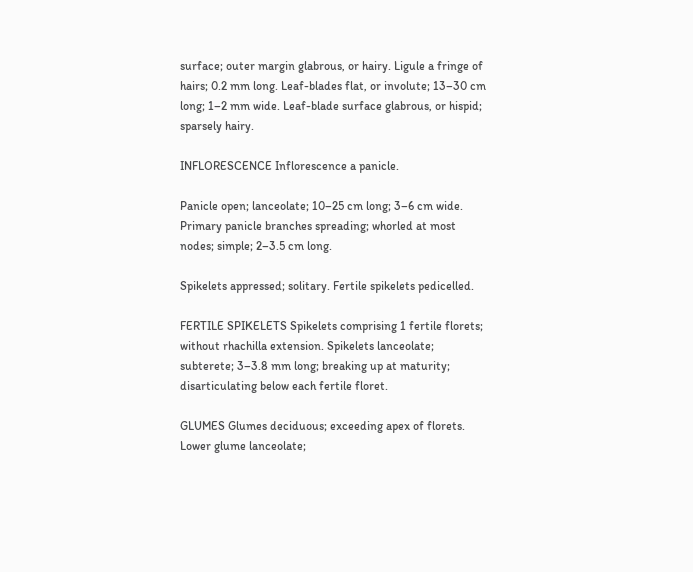surface; outer margin glabrous, or hairy. Ligule a fringe of hairs; 0.2 mm long. Leaf-blades flat, or involute; 13–30 cm long; 1–2 mm wide. Leaf-blade surface glabrous, or hispid; sparsely hairy.

INFLORESCENCE Inflorescence a panicle.

Panicle open; lanceolate; 10–25 cm long; 3–6 cm wide. Primary panicle branches spreading; whorled at most nodes; simple; 2–3.5 cm long.

Spikelets appressed; solitary. Fertile spikelets pedicelled.

FERTILE SPIKELETS Spikelets comprising 1 fertile florets; without rhachilla extension. Spikelets lanceolate; subterete; 3–3.8 mm long; breaking up at maturity; disarticulating below each fertile floret.

GLUMES Glumes deciduous; exceeding apex of florets. Lower glume lanceolate;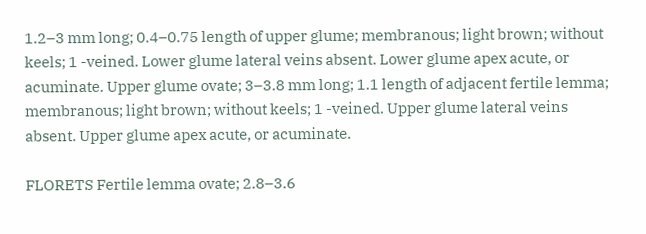1.2–3 mm long; 0.4–0.75 length of upper glume; membranous; light brown; without keels; 1 -veined. Lower glume lateral veins absent. Lower glume apex acute, or acuminate. Upper glume ovate; 3–3.8 mm long; 1.1 length of adjacent fertile lemma; membranous; light brown; without keels; 1 -veined. Upper glume lateral veins absent. Upper glume apex acute, or acuminate.

FLORETS Fertile lemma ovate; 2.8–3.6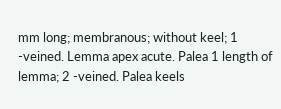mm long; membranous; without keel; 1 -veined. Lemma apex acute. Palea 1 length of lemma; 2 -veined. Palea keels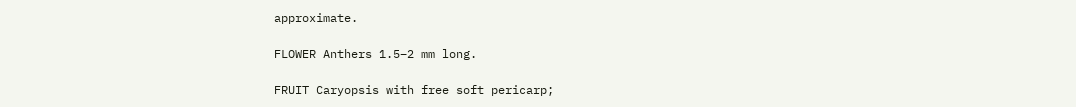approximate.

FLOWER Anthers 1.5–2 mm long.

FRUIT Caryopsis with free soft pericarp;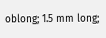oblong; 1.5 mm long;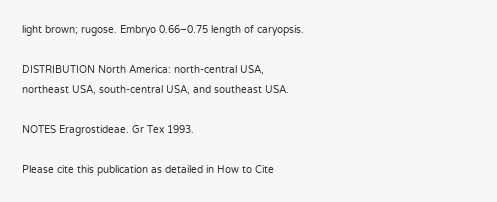light brown; rugose. Embryo 0.66–0.75 length of caryopsis.

DISTRIBUTION North America: north-central USA, northeast USA, south-central USA, and southeast USA.

NOTES Eragrostideae. Gr Tex 1993.

Please cite this publication as detailed in How to Cite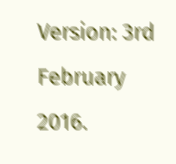Version: 3rd February 2016.